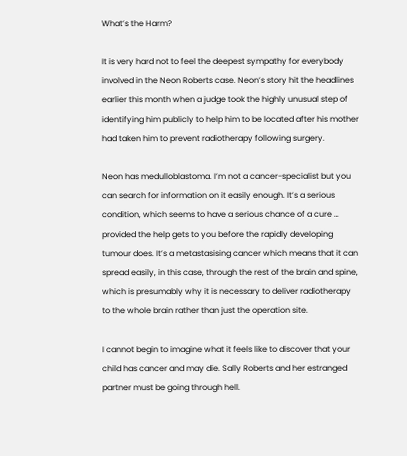What’s the Harm?

It is very hard not to feel the deepest sympathy for everybody involved in the Neon Roberts case. Neon’s story hit the headlines earlier this month when a judge took the highly unusual step of identifying him publicly to help him to be located after his mother had taken him to prevent radiotherapy following surgery.

Neon has medulloblastoma. I’m not a cancer-specialist but you can search for information on it easily enough. It’s a serious condition, which seems to have a serious chance of a cure … provided the help gets to you before the rapidly developing tumour does. It’s a metastasising cancer which means that it can spread easily, in this case, through the rest of the brain and spine, which is presumably why it is necessary to deliver radiotherapy to the whole brain rather than just the operation site.

I cannot begin to imagine what it feels like to discover that your child has cancer and may die. Sally Roberts and her estranged partner must be going through hell.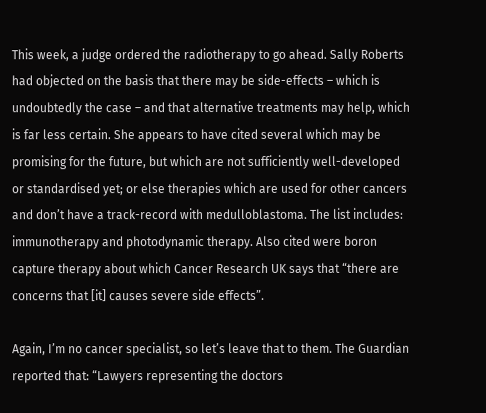This week, a judge ordered the radiotherapy to go ahead. Sally Roberts had objected on the basis that there may be side-effects – which is undoubtedly the case – and that alternative treatments may help, which is far less certain. She appears to have cited several which may be promising for the future, but which are not sufficiently well-developed or standardised yet; or else therapies which are used for other cancers and don’t have a track-record with medulloblastoma. The list includes: immunotherapy and photodynamic therapy. Also cited were boron capture therapy about which Cancer Research UK says that “there are concerns that [it] causes severe side effects”.

Again, I’m no cancer specialist, so let’s leave that to them. The Guardian reported that: “Lawyers representing the doctors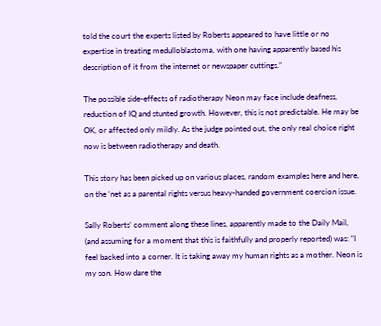told the court the experts listed by Roberts appeared to have little or no expertise in treating medulloblastoma, with one having apparently based his description of it from the internet or newspaper cuttings.”

The possible side-effects of radiotherapy Neon may face include deafness, reduction of IQ and stunted growth. However, this is not predictable. He may be OK, or affected only mildly. As the judge pointed out, the only real choice right now is between radiotherapy and death.

This story has been picked up on various places, random examples here and here, on the ‘net as a parental rights versus heavy-handed government coercion issue.

Sally Roberts’ comment along these lines, apparently made to the Daily Mail, (and assuming for a moment that this is faithfully and properly reported) was: “I feel backed into a corner. It is taking away my human rights as a mother. Neon is my son. How dare the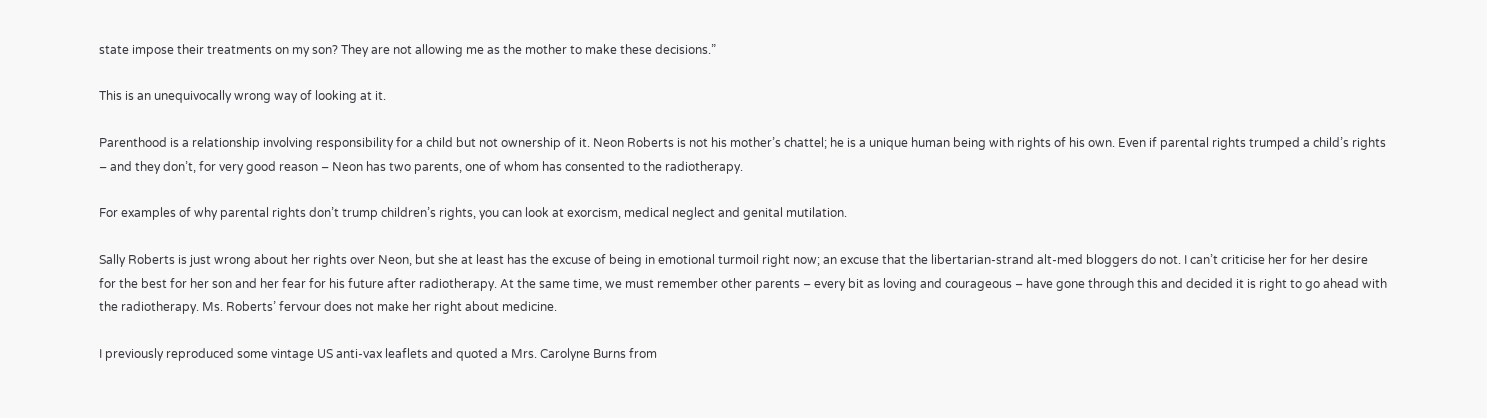state impose their treatments on my son? They are not allowing me as the mother to make these decisions.”

This is an unequivocally wrong way of looking at it.

Parenthood is a relationship involving responsibility for a child but not ownership of it. Neon Roberts is not his mother’s chattel; he is a unique human being with rights of his own. Even if parental rights trumped a child’s rights – and they don’t, for very good reason – Neon has two parents, one of whom has consented to the radiotherapy.

For examples of why parental rights don’t trump children’s rights, you can look at exorcism, medical neglect and genital mutilation.

Sally Roberts is just wrong about her rights over Neon, but she at least has the excuse of being in emotional turmoil right now; an excuse that the libertarian-strand alt-med bloggers do not. I can’t criticise her for her desire for the best for her son and her fear for his future after radiotherapy. At the same time, we must remember other parents – every bit as loving and courageous – have gone through this and decided it is right to go ahead with the radiotherapy. Ms. Roberts’ fervour does not make her right about medicine.

I previously reproduced some vintage US anti-vax leaflets and quoted a Mrs. Carolyne Burns from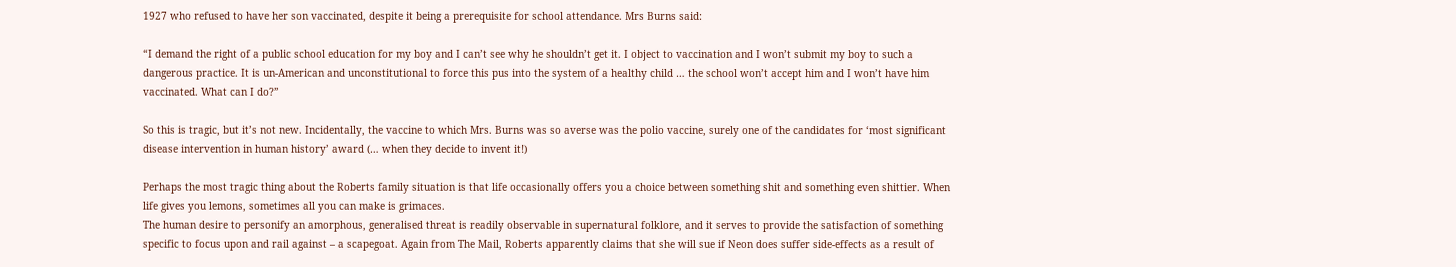1927 who refused to have her son vaccinated, despite it being a prerequisite for school attendance. Mrs Burns said:

“I demand the right of a public school education for my boy and I can’t see why he shouldn’t get it. I object to vaccination and I won’t submit my boy to such a dangerous practice. It is un-American and unconstitutional to force this pus into the system of a healthy child … the school won’t accept him and I won’t have him vaccinated. What can I do?”

So this is tragic, but it’s not new. Incidentally, the vaccine to which Mrs. Burns was so averse was the polio vaccine, surely one of the candidates for ‘most significant disease intervention in human history’ award (… when they decide to invent it!)

Perhaps the most tragic thing about the Roberts family situation is that life occasionally offers you a choice between something shit and something even shittier. When life gives you lemons, sometimes all you can make is grimaces.
The human desire to personify an amorphous, generalised threat is readily observable in supernatural folklore, and it serves to provide the satisfaction of something specific to focus upon and rail against – a scapegoat. Again from The Mail, Roberts apparently claims that she will sue if Neon does suffer side-effects as a result of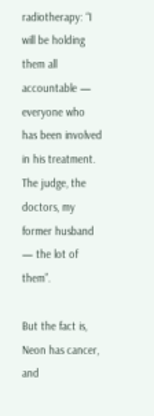radiotherapy: “I will be holding them all accountable — everyone who has been involved in his treatment. The judge, the doctors, my former husband — the lot of them”.

But the fact is, Neon has cancer, and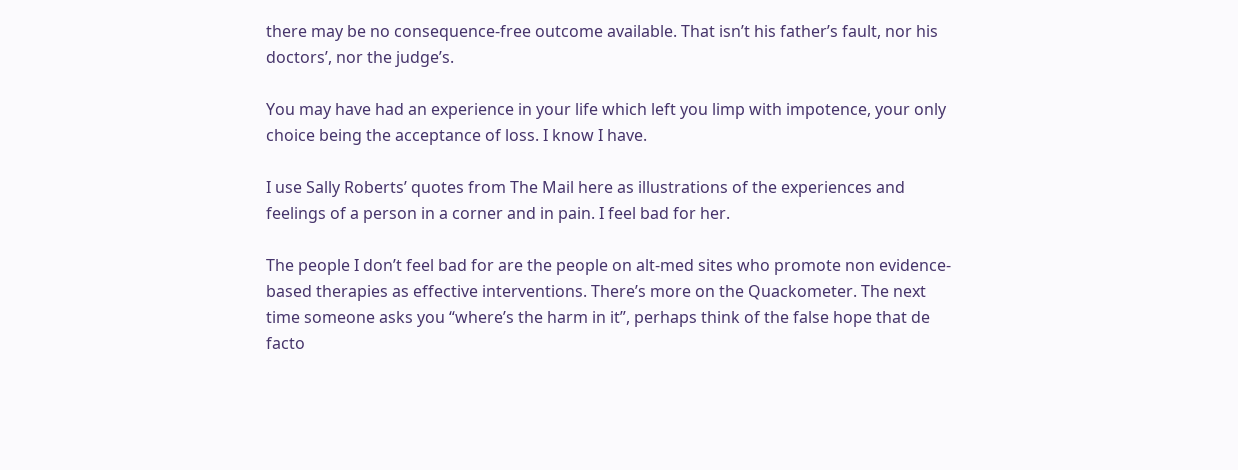there may be no consequence-free outcome available. That isn’t his father’s fault, nor his doctors’, nor the judge’s.

You may have had an experience in your life which left you limp with impotence, your only choice being the acceptance of loss. I know I have.

I use Sally Roberts’ quotes from The Mail here as illustrations of the experiences and feelings of a person in a corner and in pain. I feel bad for her.

The people I don’t feel bad for are the people on alt-med sites who promote non evidence-based therapies as effective interventions. There’s more on the Quackometer. The next time someone asks you “where’s the harm in it”, perhaps think of the false hope that de facto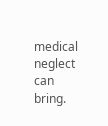medical neglect can bring.